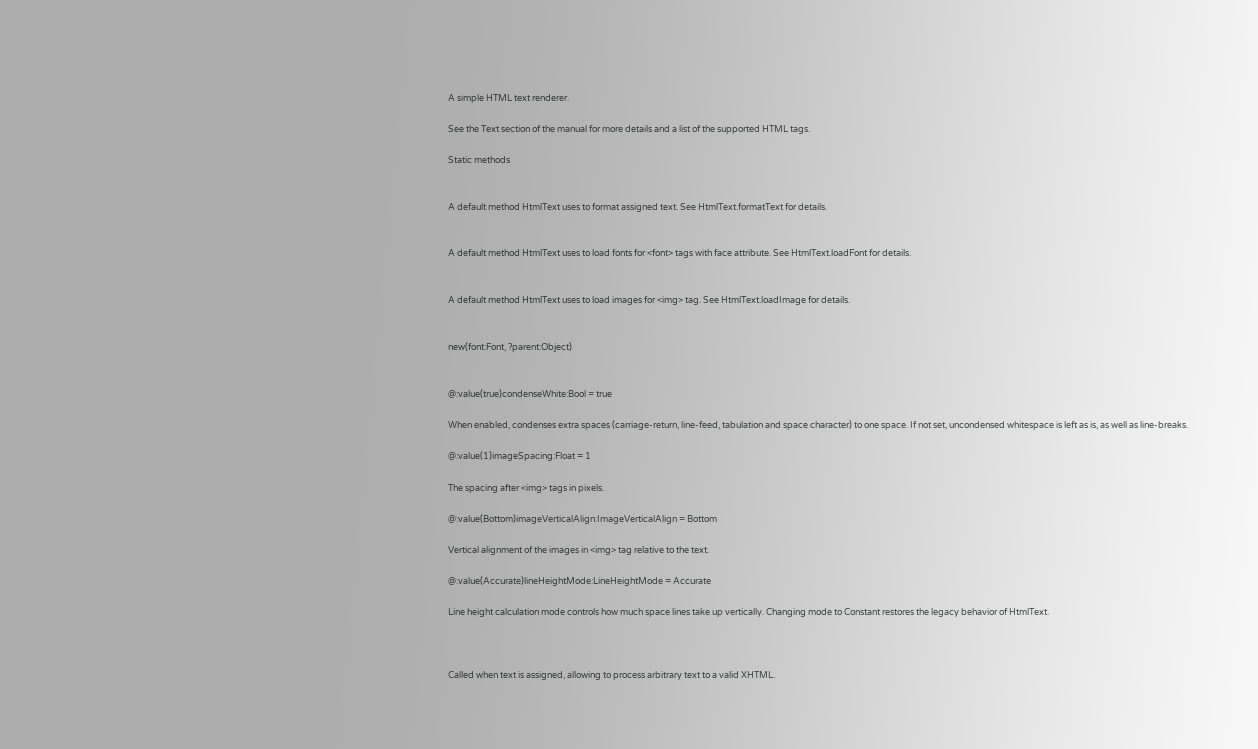A simple HTML text renderer.

See the Text section of the manual for more details and a list of the supported HTML tags.

Static methods


A default method HtmlText uses to format assigned text. See HtmlText.formatText for details.


A default method HtmlText uses to load fonts for <font> tags with face attribute. See HtmlText.loadFont for details.


A default method HtmlText uses to load images for <img> tag. See HtmlText.loadImage for details.


new(font:Font, ?parent:Object)


@:value(true)condenseWhite:Bool = true

When enabled, condenses extra spaces (carriage-return, line-feed, tabulation and space character) to one space. If not set, uncondensed whitespace is left as is, as well as line-breaks.

@:value(1)imageSpacing:Float = 1

The spacing after <img> tags in pixels.

@:value(Bottom)imageVerticalAlign:ImageVerticalAlign = Bottom

Vertical alignment of the images in <img> tag relative to the text.

@:value(Accurate)lineHeightMode:LineHeightMode = Accurate

Line height calculation mode controls how much space lines take up vertically. Changing mode to Constant restores the legacy behavior of HtmlText.



Called when text is assigned, allowing to process arbitrary text to a valid XHTML.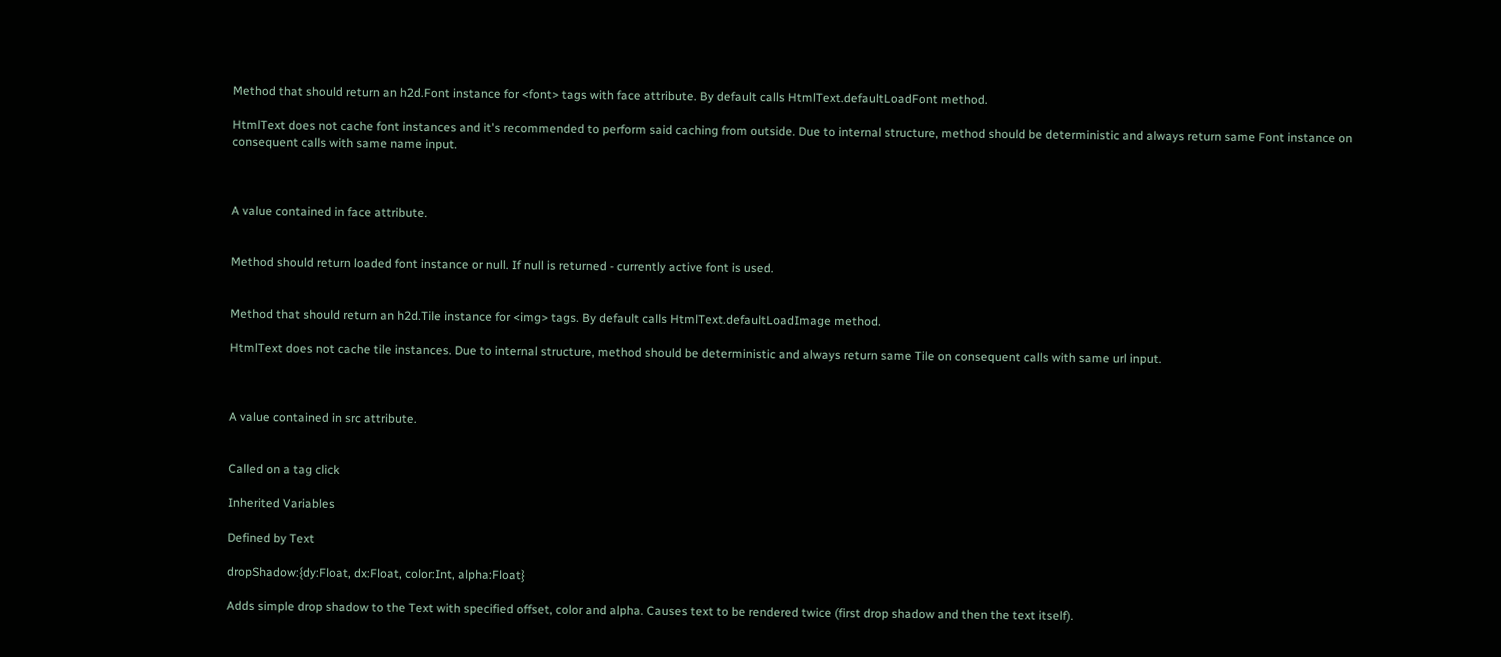Method that should return an h2d.Font instance for <font> tags with face attribute. By default calls HtmlText.defaultLoadFont method.

HtmlText does not cache font instances and it's recommended to perform said caching from outside. Due to internal structure, method should be deterministic and always return same Font instance on consequent calls with same name input.



A value contained in face attribute.


Method should return loaded font instance or null. If null is returned - currently active font is used.


Method that should return an h2d.Tile instance for <img> tags. By default calls HtmlText.defaultLoadImage method.

HtmlText does not cache tile instances. Due to internal structure, method should be deterministic and always return same Tile on consequent calls with same url input.



A value contained in src attribute.


Called on a tag click

Inherited Variables

Defined by Text

dropShadow:{dy:Float, dx:Float, color:Int, alpha:Float}

Adds simple drop shadow to the Text with specified offset, color and alpha. Causes text to be rendered twice (first drop shadow and then the text itself).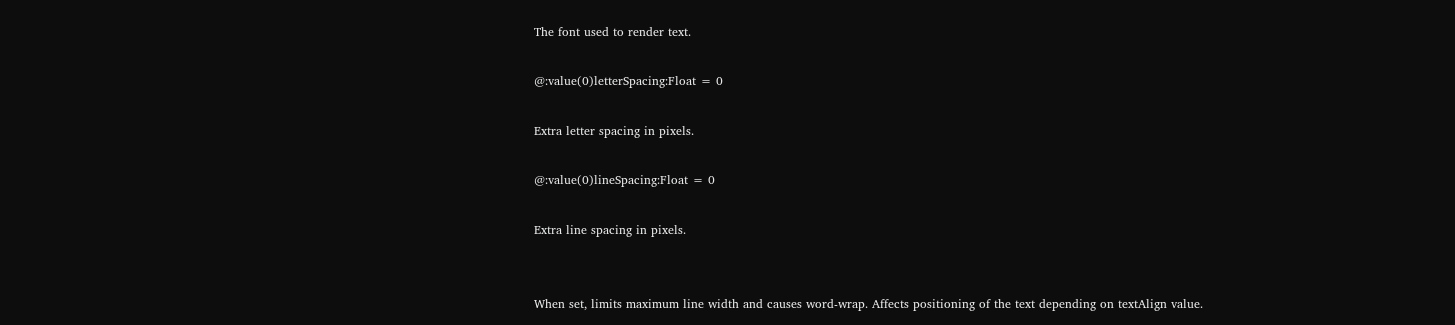The font used to render text.

@:value(0)letterSpacing:Float = 0

Extra letter spacing in pixels.

@:value(0)lineSpacing:Float = 0

Extra line spacing in pixels.


When set, limits maximum line width and causes word-wrap. Affects positioning of the text depending on textAlign value.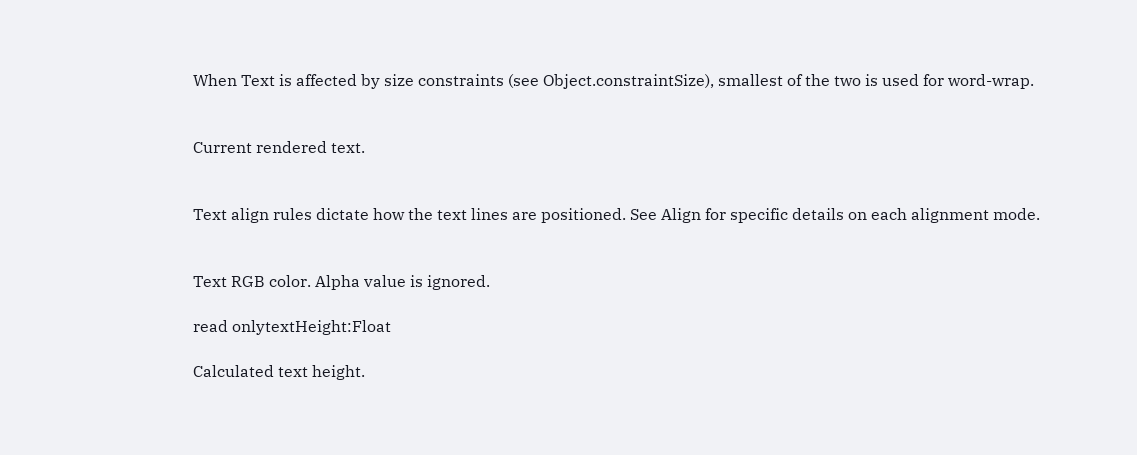When Text is affected by size constraints (see Object.constraintSize), smallest of the two is used for word-wrap.


Current rendered text.


Text align rules dictate how the text lines are positioned. See Align for specific details on each alignment mode.


Text RGB color. Alpha value is ignored.

read onlytextHeight:Float

Calculated text height.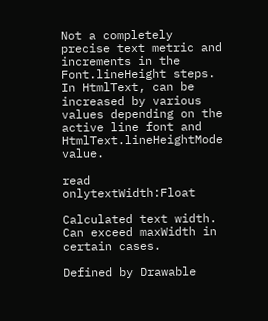Not a completely precise text metric and increments in the Font.lineHeight steps. In HtmlText, can be increased by various values depending on the active line font and HtmlText.lineHeightMode value.

read onlytextWidth:Float

Calculated text width. Can exceed maxWidth in certain cases.

Defined by Drawable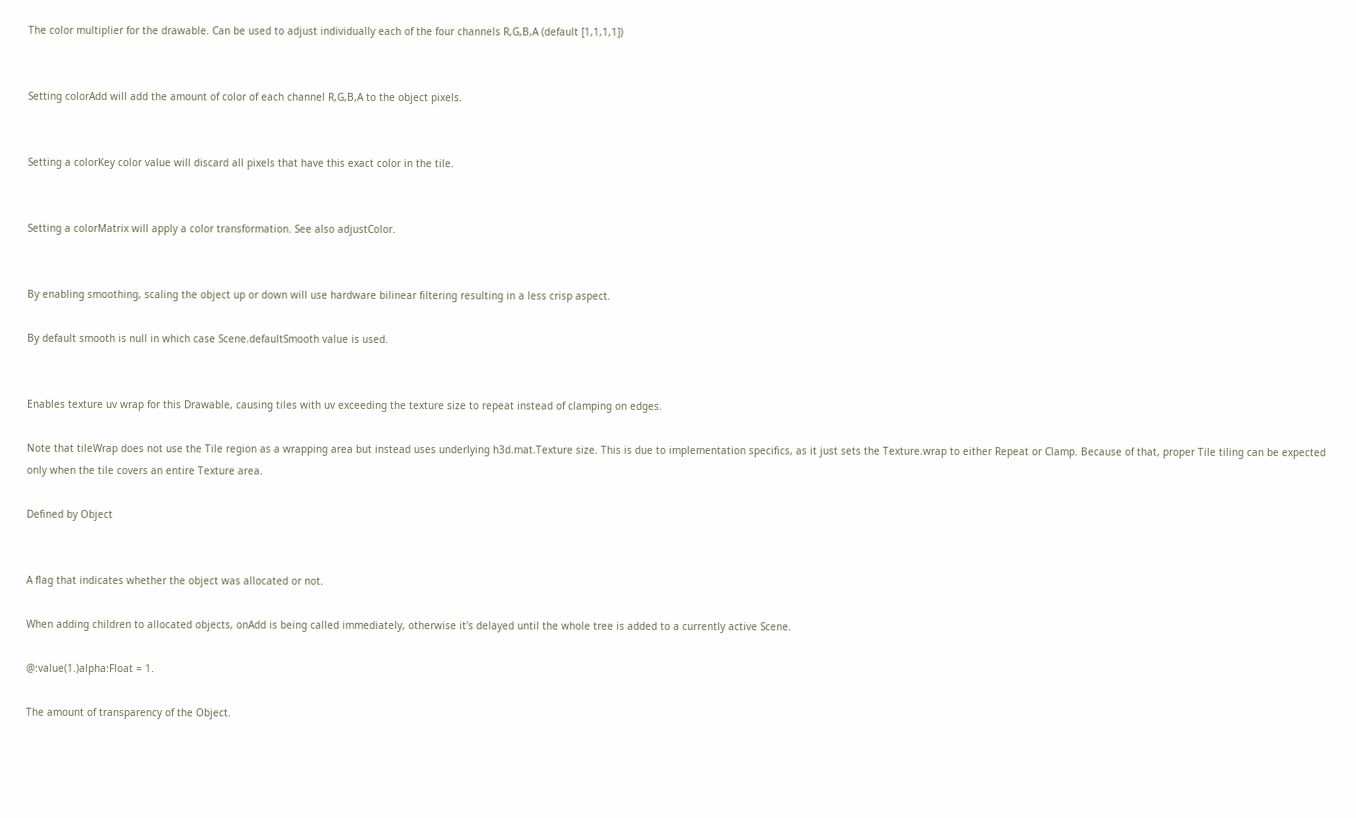The color multiplier for the drawable. Can be used to adjust individually each of the four channels R,G,B,A (default [1,1,1,1])


Setting colorAdd will add the amount of color of each channel R,G,B,A to the object pixels.


Setting a colorKey color value will discard all pixels that have this exact color in the tile.


Setting a colorMatrix will apply a color transformation. See also adjustColor.


By enabling smoothing, scaling the object up or down will use hardware bilinear filtering resulting in a less crisp aspect.

By default smooth is null in which case Scene.defaultSmooth value is used.


Enables texture uv wrap for this Drawable, causing tiles with uv exceeding the texture size to repeat instead of clamping on edges.

Note that tileWrap does not use the Tile region as a wrapping area but instead uses underlying h3d.mat.Texture size. This is due to implementation specifics, as it just sets the Texture.wrap to either Repeat or Clamp. Because of that, proper Tile tiling can be expected only when the tile covers an entire Texture area.

Defined by Object


A flag that indicates whether the object was allocated or not.

When adding children to allocated objects, onAdd is being called immediately, otherwise it's delayed until the whole tree is added to a currently active Scene.

@:value(1.)alpha:Float = 1.

The amount of transparency of the Object.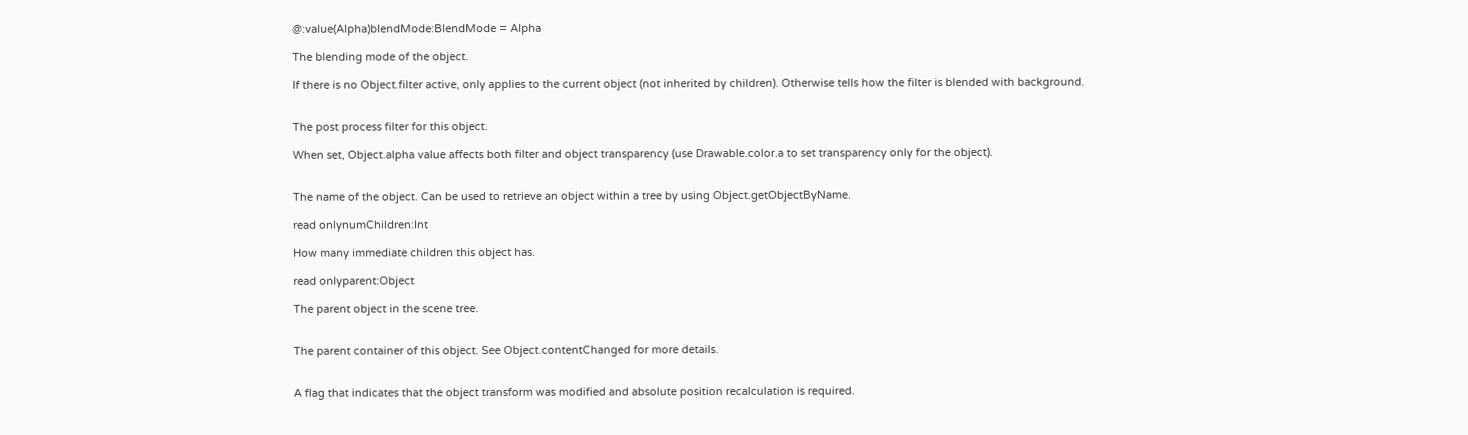@:value(Alpha)blendMode:BlendMode = Alpha

The blending mode of the object.

If there is no Object.filter active, only applies to the current object (not inherited by children). Otherwise tells how the filter is blended with background.


The post process filter for this object.

When set, Object.alpha value affects both filter and object transparency (use Drawable.color.a to set transparency only for the object).


The name of the object. Can be used to retrieve an object within a tree by using Object.getObjectByName.

read onlynumChildren:Int

How many immediate children this object has.

read onlyparent:Object

The parent object in the scene tree.


The parent container of this object. See Object.contentChanged for more details.


A flag that indicates that the object transform was modified and absolute position recalculation is required.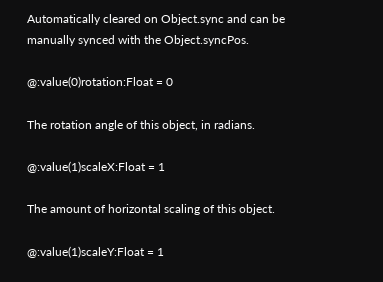Automatically cleared on Object.sync and can be manually synced with the Object.syncPos.

@:value(0)rotation:Float = 0

The rotation angle of this object, in radians.

@:value(1)scaleX:Float = 1

The amount of horizontal scaling of this object.

@:value(1)scaleY:Float = 1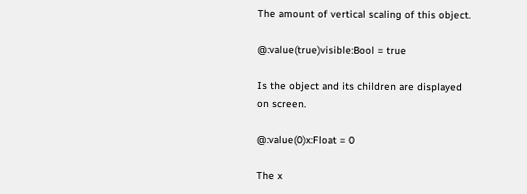The amount of vertical scaling of this object.

@:value(true)visible:Bool = true

Is the object and its children are displayed on screen.

@:value(0)x:Float = 0

The x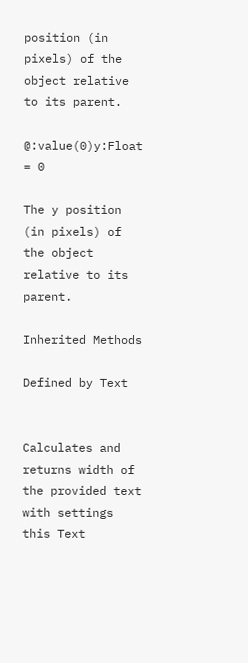position (in pixels) of the object relative to its parent.

@:value(0)y:Float = 0

The y position (in pixels) of the object relative to its parent.

Inherited Methods

Defined by Text


Calculates and returns width of the provided text with settings this Text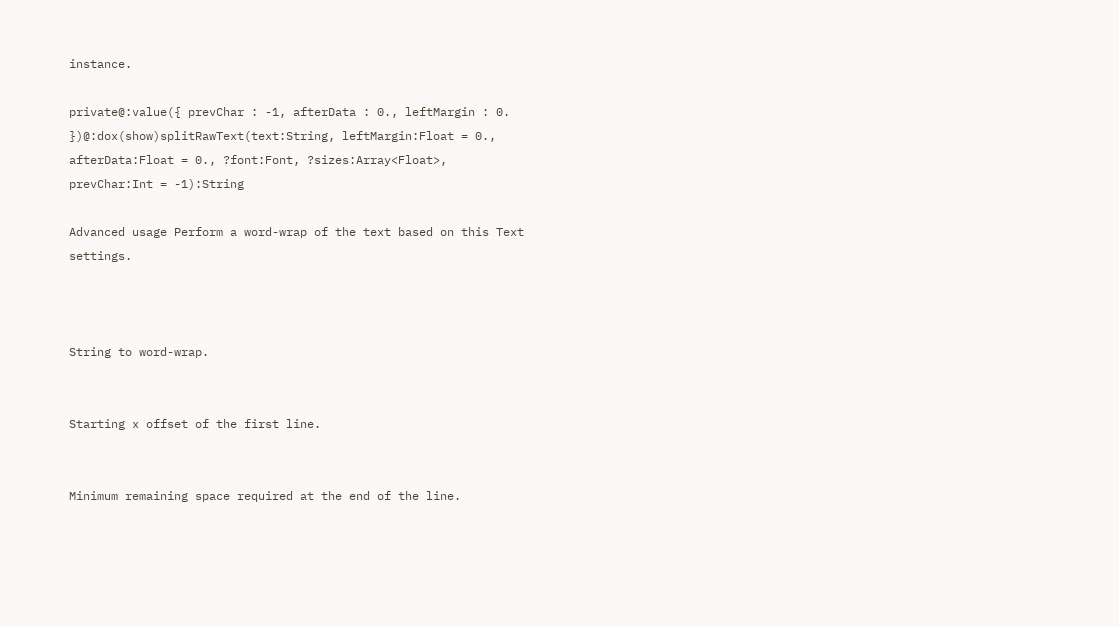instance.

private@:value({ prevChar : -1, afterData : 0., leftMargin : 0. })@:dox(show)splitRawText(text:String, leftMargin:Float = 0., afterData:Float = 0., ?font:Font, ?sizes:Array<Float>, prevChar:Int = -1):String

Advanced usage Perform a word-wrap of the text based on this Text settings.



String to word-wrap.


Starting x offset of the first line.


Minimum remaining space required at the end of the line.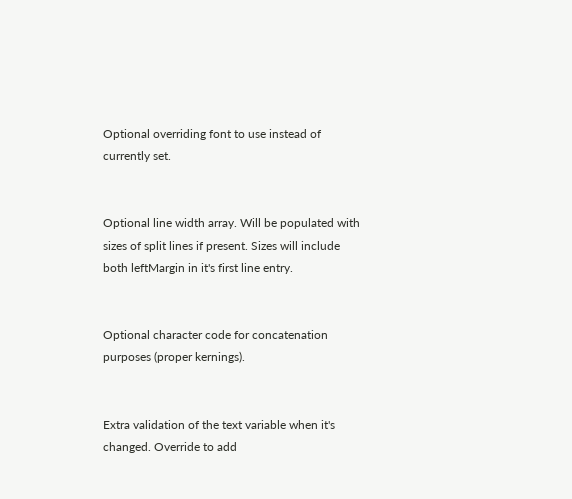Optional overriding font to use instead of currently set.


Optional line width array. Will be populated with sizes of split lines if present. Sizes will include both leftMargin in it's first line entry.


Optional character code for concatenation purposes (proper kernings).


Extra validation of the text variable when it's changed. Override to add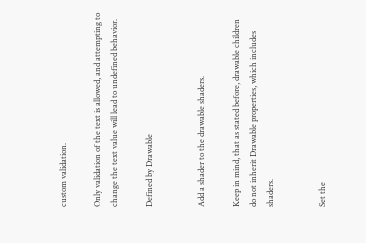custom validation.

Only validation of the text is allowed, and attempting to change the text value will lead to undefined behavior.

Defined by Drawable


Add a shader to the drawable shaders.

Keep in mind, that as stated before, drawable children do not inherit Drawable properties, which includes shaders.


Set the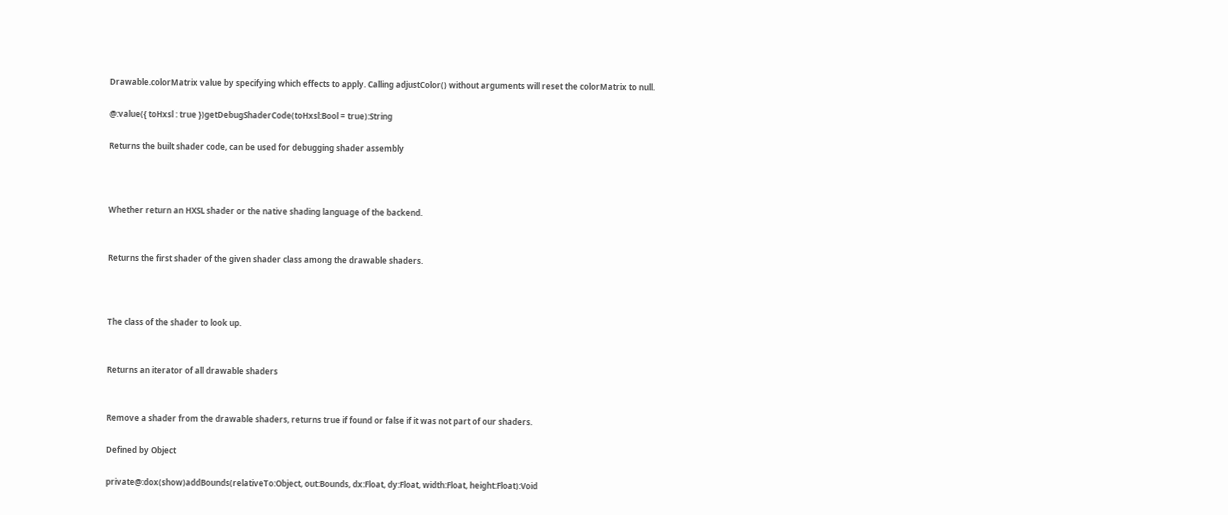Drawable.colorMatrix value by specifying which effects to apply. Calling adjustColor() without arguments will reset the colorMatrix to null.

@:value({ toHxsl : true })getDebugShaderCode(toHxsl:Bool = true):String

Returns the built shader code, can be used for debugging shader assembly



Whether return an HXSL shader or the native shading language of the backend.


Returns the first shader of the given shader class among the drawable shaders.



The class of the shader to look up.


Returns an iterator of all drawable shaders


Remove a shader from the drawable shaders, returns true if found or false if it was not part of our shaders.

Defined by Object

private@:dox(show)addBounds(relativeTo:Object, out:Bounds, dx:Float, dy:Float, width:Float, height:Float):Void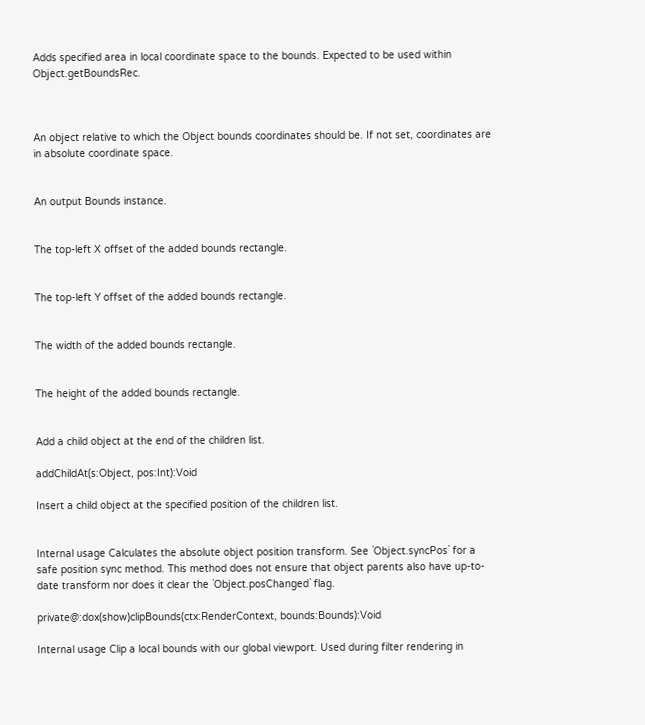Adds specified area in local coordinate space to the bounds. Expected to be used within Object.getBoundsRec.



An object relative to which the Object bounds coordinates should be. If not set, coordinates are in absolute coordinate space.


An output Bounds instance.


The top-left X offset of the added bounds rectangle.


The top-left Y offset of the added bounds rectangle.


The width of the added bounds rectangle.


The height of the added bounds rectangle.


Add a child object at the end of the children list.

addChildAt(s:Object, pos:Int):Void

Insert a child object at the specified position of the children list.


Internal usage Calculates the absolute object position transform. See `Object.syncPos` for a safe position sync method. This method does not ensure that object parents also have up-to-date transform nor does it clear the `Object.posChanged` flag.

private@:dox(show)clipBounds(ctx:RenderContext, bounds:Bounds):Void

Internal usage Clip a local bounds with our global viewport. Used during filter rendering in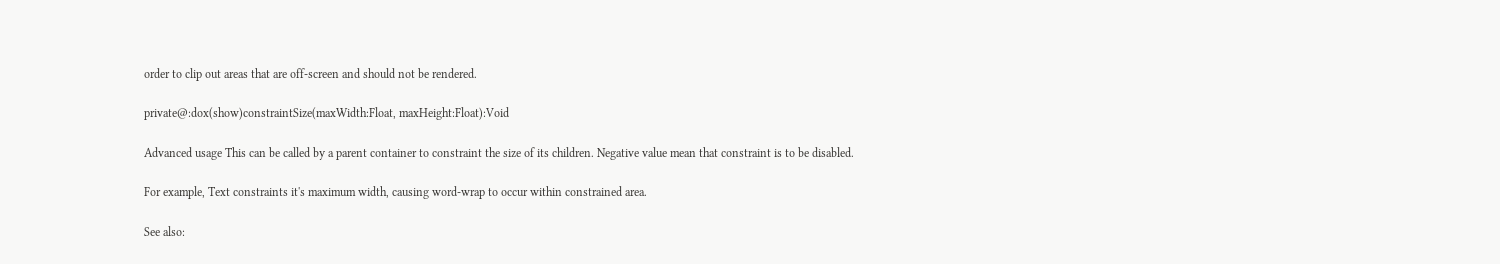order to clip out areas that are off-screen and should not be rendered.

private@:dox(show)constraintSize(maxWidth:Float, maxHeight:Float):Void

Advanced usage This can be called by a parent container to constraint the size of its children. Negative value mean that constraint is to be disabled.

For example, Text constraints it's maximum width, causing word-wrap to occur within constrained area.

See also: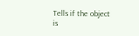Tells if the object is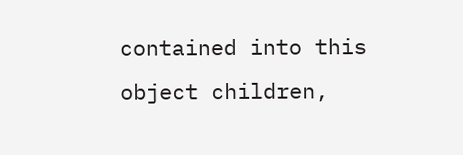contained into this object children,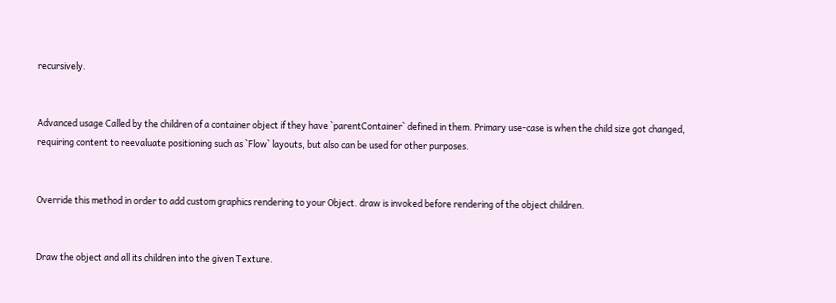recursively.


Advanced usage Called by the children of a container object if they have `parentContainer` defined in them. Primary use-case is when the child size got changed, requiring content to reevaluate positioning such as `Flow` layouts, but also can be used for other purposes.


Override this method in order to add custom graphics rendering to your Object. draw is invoked before rendering of the object children.


Draw the object and all its children into the given Texture.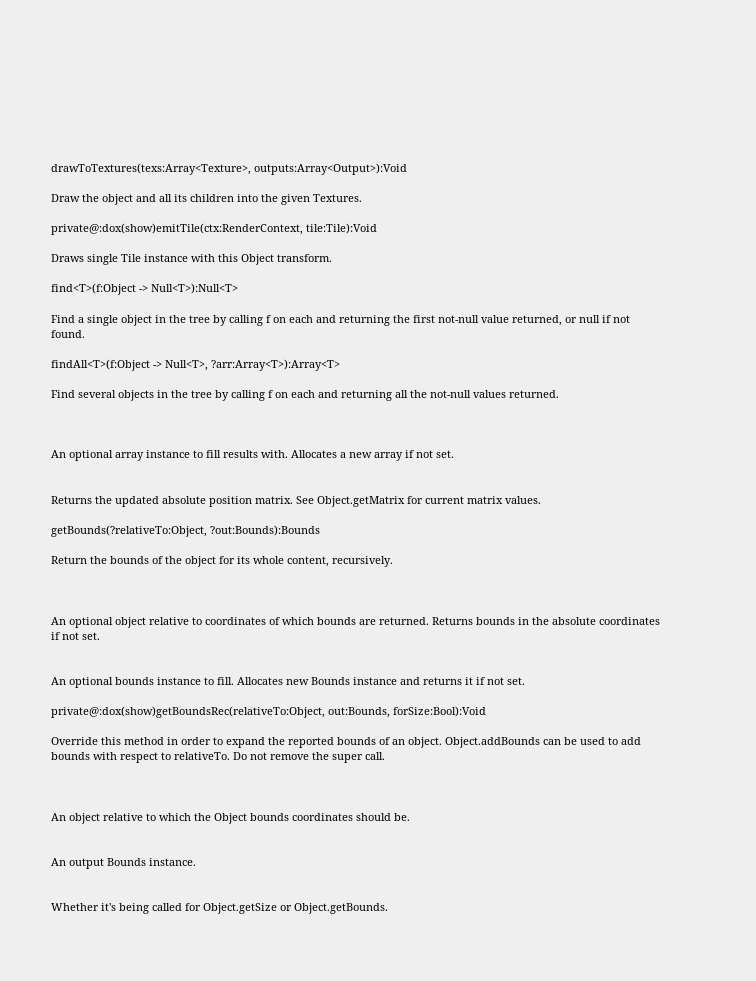drawToTextures(texs:Array<Texture>, outputs:Array<Output>):Void

Draw the object and all its children into the given Textures.

private@:dox(show)emitTile(ctx:RenderContext, tile:Tile):Void

Draws single Tile instance with this Object transform.

find<T>(f:Object ‑> Null<T>):Null<T>

Find a single object in the tree by calling f on each and returning the first not-null value returned, or null if not found.

findAll<T>(f:Object ‑> Null<T>, ?arr:Array<T>):Array<T>

Find several objects in the tree by calling f on each and returning all the not-null values returned.



An optional array instance to fill results with. Allocates a new array if not set.


Returns the updated absolute position matrix. See Object.getMatrix for current matrix values.

getBounds(?relativeTo:Object, ?out:Bounds):Bounds

Return the bounds of the object for its whole content, recursively.



An optional object relative to coordinates of which bounds are returned. Returns bounds in the absolute coordinates if not set.


An optional bounds instance to fill. Allocates new Bounds instance and returns it if not set.

private@:dox(show)getBoundsRec(relativeTo:Object, out:Bounds, forSize:Bool):Void

Override this method in order to expand the reported bounds of an object. Object.addBounds can be used to add bounds with respect to relativeTo. Do not remove the super call.



An object relative to which the Object bounds coordinates should be.


An output Bounds instance.


Whether it's being called for Object.getSize or Object.getBounds.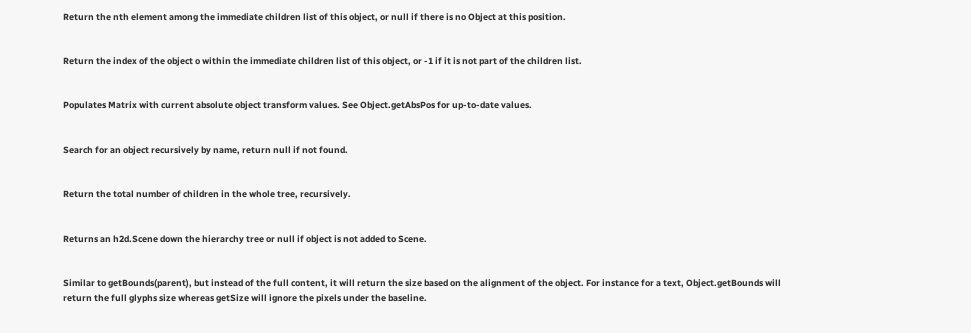Return the nth element among the immediate children list of this object, or null if there is no Object at this position.


Return the index of the object o within the immediate children list of this object, or -1 if it is not part of the children list.


Populates Matrix with current absolute object transform values. See Object.getAbsPos for up-to-date values.


Search for an object recursively by name, return null if not found.


Return the total number of children in the whole tree, recursively.


Returns an h2d.Scene down the hierarchy tree or null if object is not added to Scene.


Similar to getBounds(parent), but instead of the full content, it will return the size based on the alignment of the object. For instance for a text, Object.getBounds will return the full glyphs size whereas getSize will ignore the pixels under the baseline.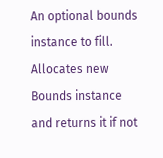An optional bounds instance to fill. Allocates new Bounds instance and returns it if not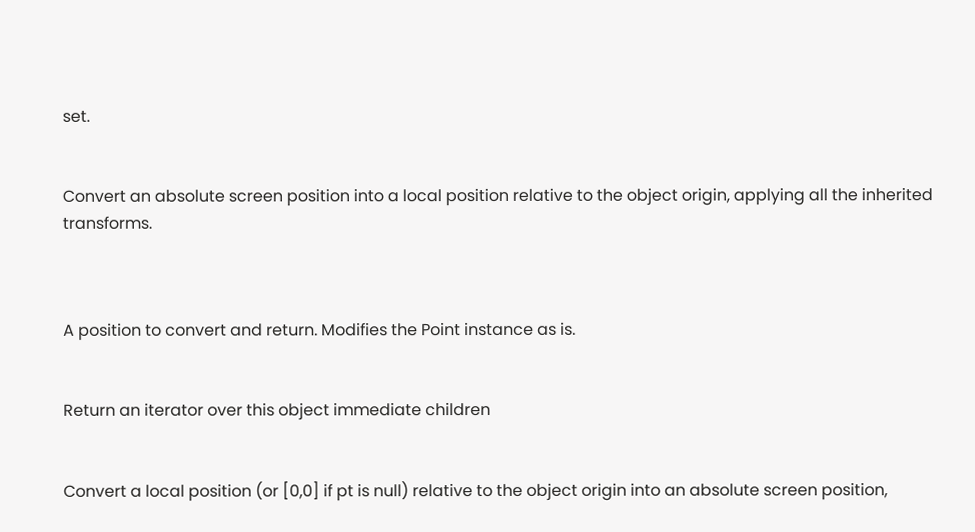set.


Convert an absolute screen position into a local position relative to the object origin, applying all the inherited transforms.



A position to convert and return. Modifies the Point instance as is.


Return an iterator over this object immediate children


Convert a local position (or [0,0] if pt is null) relative to the object origin into an absolute screen position,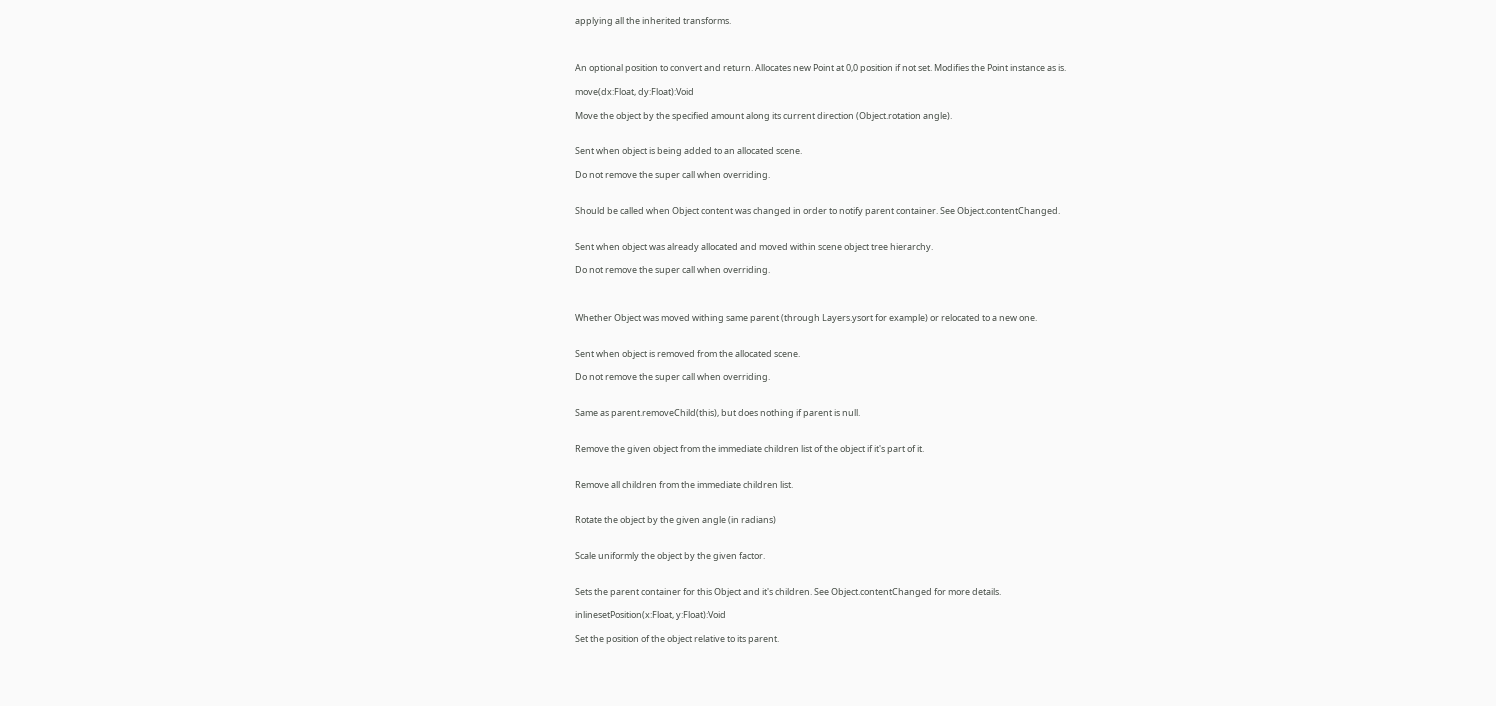applying all the inherited transforms.



An optional position to convert and return. Allocates new Point at 0,0 position if not set. Modifies the Point instance as is.

move(dx:Float, dy:Float):Void

Move the object by the specified amount along its current direction (Object.rotation angle).


Sent when object is being added to an allocated scene.

Do not remove the super call when overriding.


Should be called when Object content was changed in order to notify parent container. See Object.contentChanged.


Sent when object was already allocated and moved within scene object tree hierarchy.

Do not remove the super call when overriding.



Whether Object was moved withing same parent (through Layers.ysort for example) or relocated to a new one.


Sent when object is removed from the allocated scene.

Do not remove the super call when overriding.


Same as parent.removeChild(this), but does nothing if parent is null.


Remove the given object from the immediate children list of the object if it's part of it.


Remove all children from the immediate children list.


Rotate the object by the given angle (in radians)


Scale uniformly the object by the given factor.


Sets the parent container for this Object and it's children. See Object.contentChanged for more details.

inlinesetPosition(x:Float, y:Float):Void

Set the position of the object relative to its parent.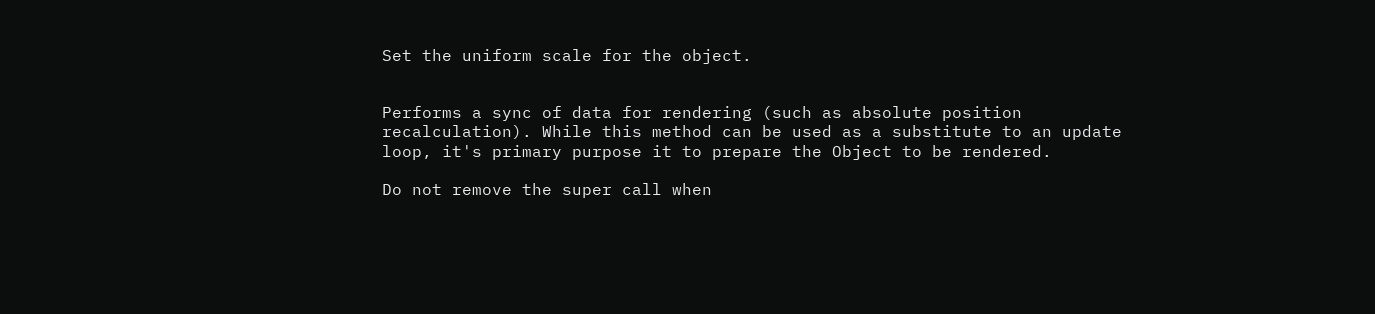Set the uniform scale for the object.


Performs a sync of data for rendering (such as absolute position recalculation). While this method can be used as a substitute to an update loop, it's primary purpose it to prepare the Object to be rendered.

Do not remove the super call when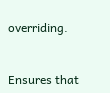overriding.


Ensures that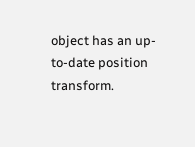object has an up-to-date position transform.